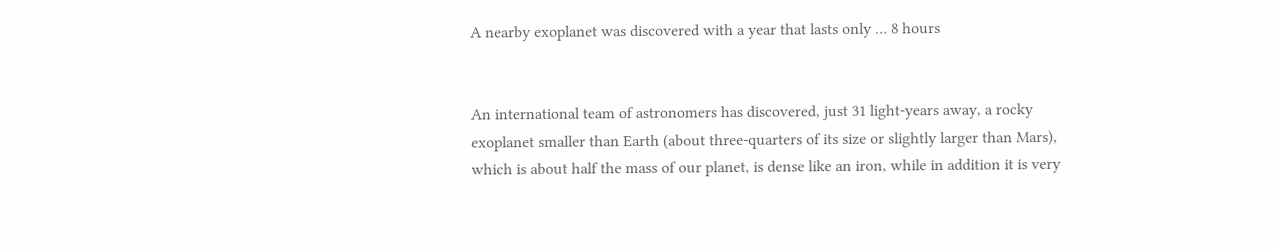A nearby exoplanet was discovered with a year that lasts only … 8 hours


An international team of astronomers has discovered, just 31 light-years away, a rocky exoplanet smaller than Earth (about three-quarters of its size or slightly larger than Mars), which is about half the mass of our planet, is dense like an iron, while in addition it is very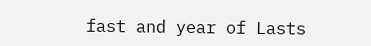fast and year of Lasts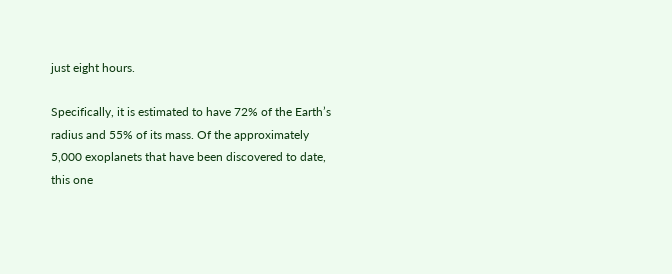just eight hours.

Specifically, it is estimated to have 72% of the Earth’s radius and 55% of its mass. Of the approximately 5,000 exoplanets that have been discovered to date, this one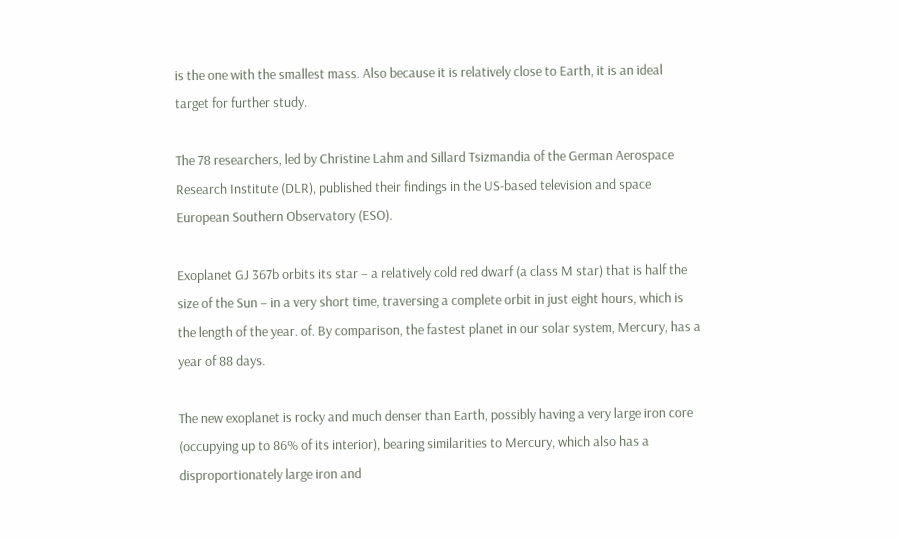is the one with the smallest mass. Also because it is relatively close to Earth, it is an ideal target for further study.

The 78 researchers, led by Christine Lahm and Sillard Tsizmandia of the German Aerospace Research Institute (DLR), published their findings in the US-based television and space European Southern Observatory (ESO).

Exoplanet GJ 367b orbits its star – a relatively cold red dwarf (a class M star) that is half the size of the Sun – in a very short time, traversing a complete orbit in just eight hours, which is the length of the year. of. By comparison, the fastest planet in our solar system, Mercury, has a year of 88 days.

The new exoplanet is rocky and much denser than Earth, possibly having a very large iron core (occupying up to 86% of its interior), bearing similarities to Mercury, which also has a disproportionately large iron and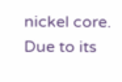nickel core. Due to its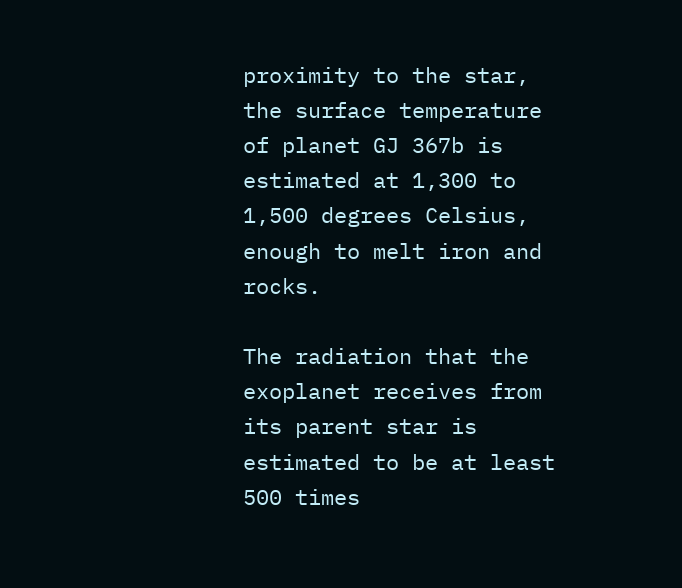proximity to the star, the surface temperature of planet GJ 367b is estimated at 1,300 to 1,500 degrees Celsius, enough to melt iron and rocks.

The radiation that the exoplanet receives from its parent star is estimated to be at least 500 times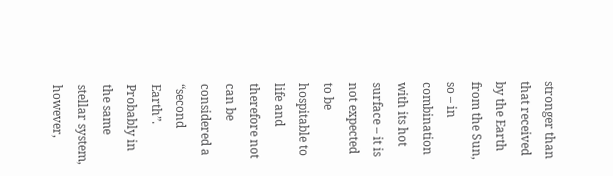stronger than that received by the Earth from the Sun, so – in combination with its hot surface – it is not expected to be hospitable to life and therefore not can be considered a “second Earth”. Probably in the same stellar system, however,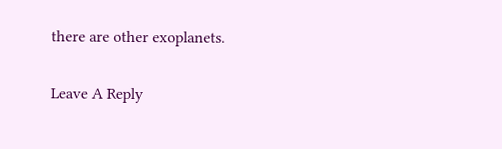there are other exoplanets.

Leave A Reply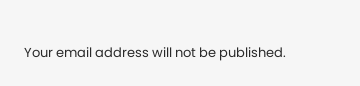Your email address will not be published.